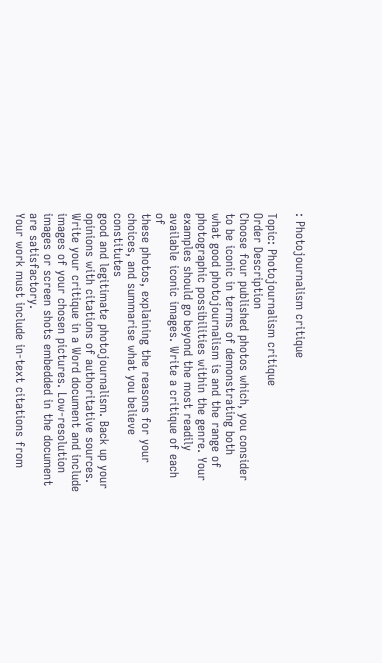: Photojournalism critique

Topic: Photojournalism critique
Order Description
Choose four published photos which, you consider to be iconic in terms of demonstrating both
what good photojournalism is and the range of photographic possibilities within the genre. Your
examples should go beyond the most readily available iconic images. Write a critique of each of
these photos, explaining the reasons for your choices, and summarise what you believe constitutes
good and legitimate photojournalism. Back up your opinions with citations of authoritative sources.
Write your critique in a Word document and include images of your chosen pictures. Low-resolution
images or screen shots embedded in the document are satisfactory.
Your work must include in-text citations from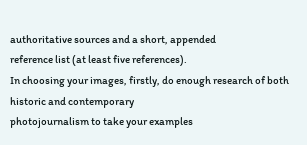authoritative sources and a short, appended
reference list (at least five references).
In choosing your images, firstly, do enough research of both historic and contemporary
photojournalism to take your examples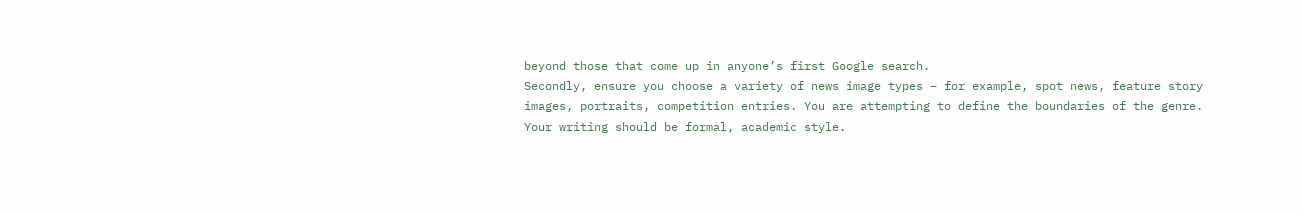beyond those that come up in anyone’s first Google search.
Secondly, ensure you choose a variety of news image types – for example, spot news, feature story
images, portraits, competition entries. You are attempting to define the boundaries of the genre.
Your writing should be formal, academic style.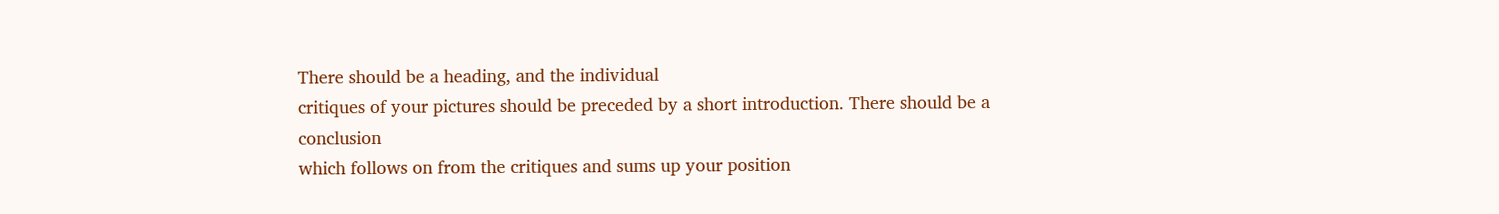There should be a heading, and the individual
critiques of your pictures should be preceded by a short introduction. There should be a conclusion
which follows on from the critiques and sums up your position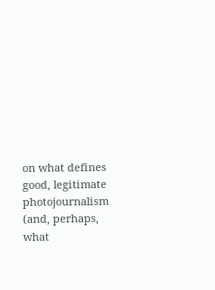on what defines good, legitimate
photojournalism (and, perhaps, what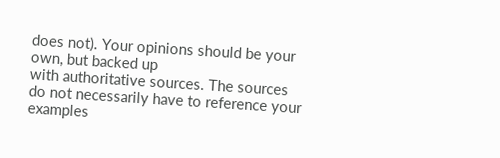does not). Your opinions should be your own, but backed up
with authoritative sources. The sources do not necessarily have to reference your examples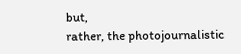but,
rather, the photojournalistic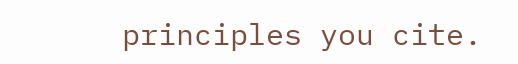principles you cite.